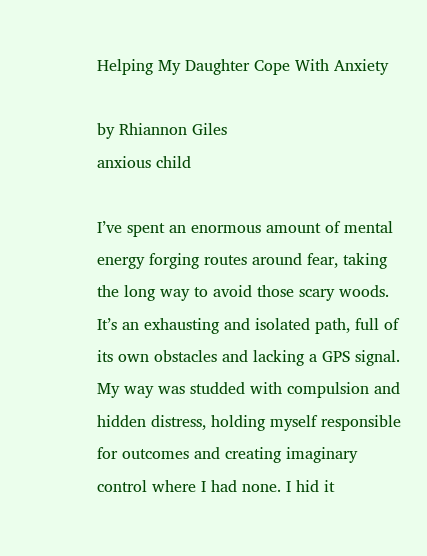Helping My Daughter Cope With Anxiety

by Rhiannon Giles
anxious child

I’ve spent an enormous amount of mental energy forging routes around fear, taking the long way to avoid those scary woods. It’s an exhausting and isolated path, full of its own obstacles and lacking a GPS signal. My way was studded with compulsion and hidden distress, holding myself responsible for outcomes and creating imaginary control where I had none. I hid it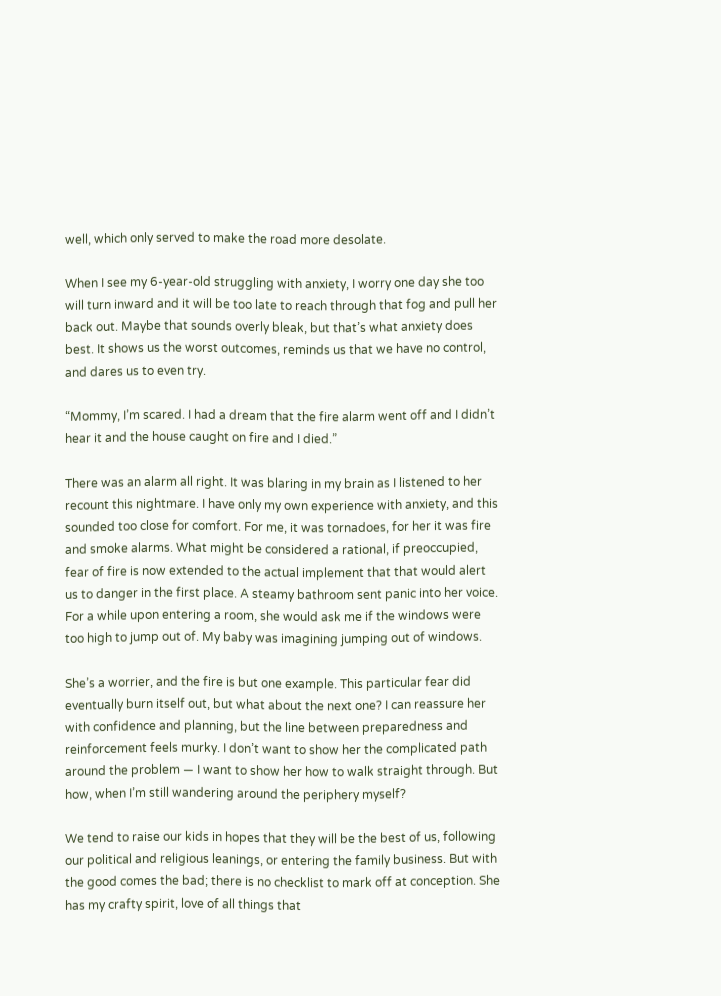well, which only served to make the road more desolate.

When I see my 6-year-old struggling with anxiety, I worry one day she too will turn inward and it will be too late to reach through that fog and pull her back out. Maybe that sounds overly bleak, but that’s what anxiety does best. It shows us the worst outcomes, reminds us that we have no control, and dares us to even try.

“Mommy, I’m scared. I had a dream that the fire alarm went off and I didn’t hear it and the house caught on fire and I died.”

There was an alarm all right. It was blaring in my brain as I listened to her recount this nightmare. I have only my own experience with anxiety, and this sounded too close for comfort. For me, it was tornadoes, for her it was fire and smoke alarms. What might be considered a rational, if preoccupied, fear of fire is now extended to the actual implement that that would alert us to danger in the first place. A steamy bathroom sent panic into her voice. For a while upon entering a room, she would ask me if the windows were too high to jump out of. My baby was imagining jumping out of windows.

She’s a worrier, and the fire is but one example. This particular fear did eventually burn itself out, but what about the next one? I can reassure her with confidence and planning, but the line between preparedness and reinforcement feels murky. I don’t want to show her the complicated path around the problem — I want to show her how to walk straight through. But how, when I’m still wandering around the periphery myself?

We tend to raise our kids in hopes that they will be the best of us, following our political and religious leanings, or entering the family business. But with the good comes the bad; there is no checklist to mark off at conception. She has my crafty spirit, love of all things that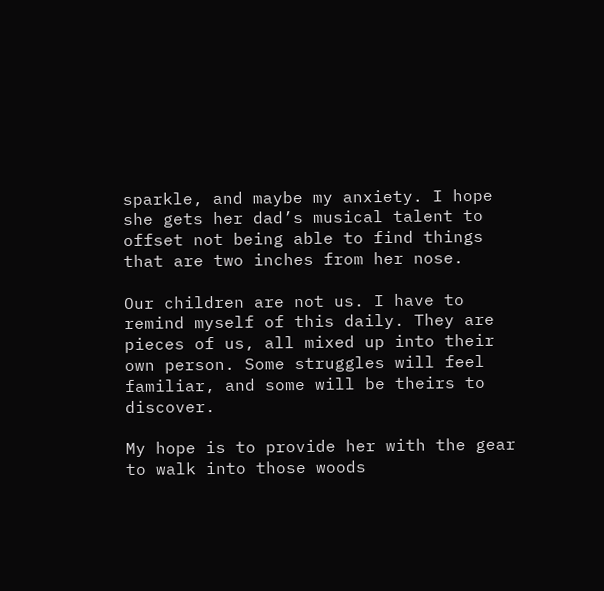sparkle, and maybe my anxiety. I hope she gets her dad’s musical talent to offset not being able to find things that are two inches from her nose.

Our children are not us. I have to remind myself of this daily. They are pieces of us, all mixed up into their own person. Some struggles will feel familiar, and some will be theirs to discover.

My hope is to provide her with the gear to walk into those woods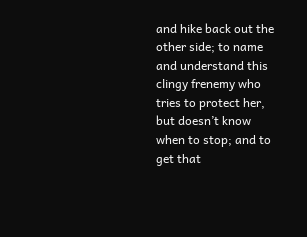and hike back out the other side; to name and understand this clingy frenemy who tries to protect her, but doesn’t know when to stop; and to get that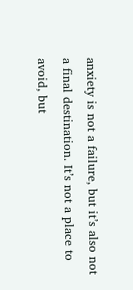anxiety is not a failure, but it’s also not a final destination. It’s not a place to avoid, but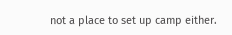not a place to set up camp either.